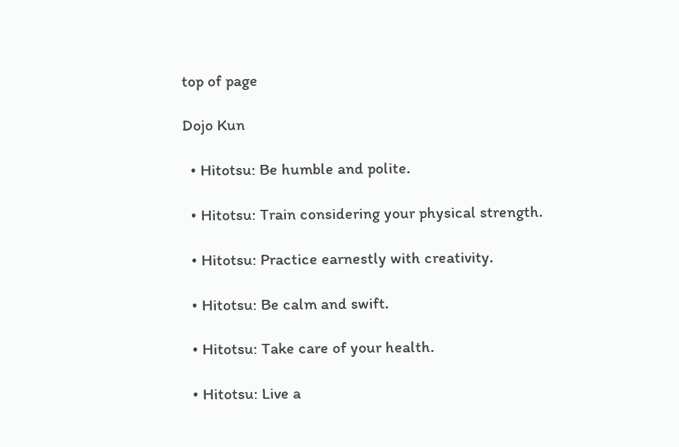top of page

Dojo Kun

  • Hitotsu: Be humble and polite.

  • Hitotsu: Train considering your physical strength.

  • Hitotsu: Practice earnestly with creativity.

  • Hitotsu: Be calm and swift.

  • Hitotsu: Take care of your health.

  • Hitotsu: Live a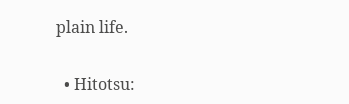plain life.

  • Hitotsu: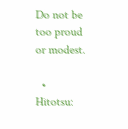Do not be too proud or modest.

  • Hitotsu: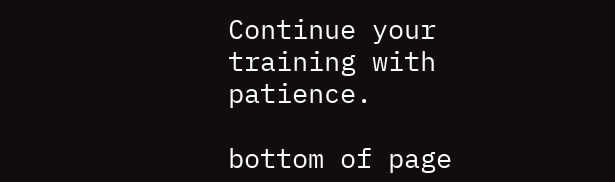Continue your training with patience.

bottom of page